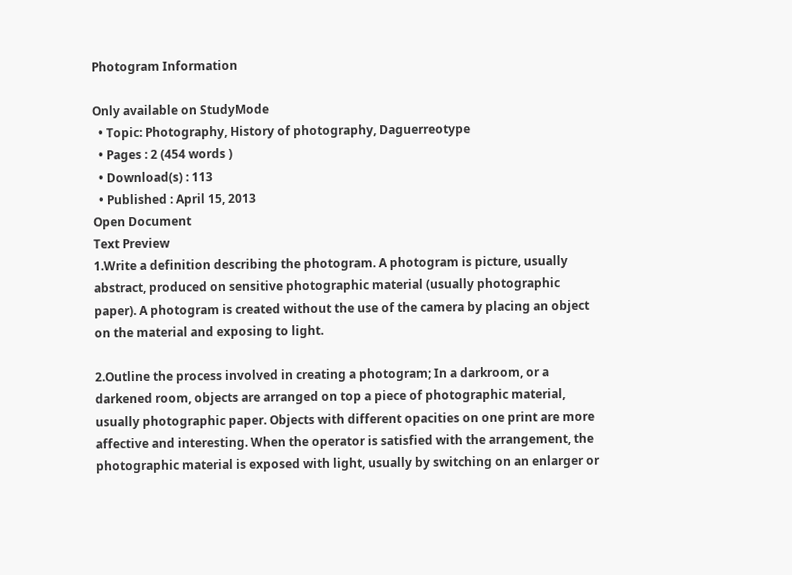Photogram Information

Only available on StudyMode
  • Topic: Photography, History of photography, Daguerreotype
  • Pages : 2 (454 words )
  • Download(s) : 113
  • Published : April 15, 2013
Open Document
Text Preview
1.Write a definition describing the photogram. A photogram is picture, usually abstract, produced on sensitive photographic material (usually photographic paper). A photogram is created without the use of the camera by placing an object on the material and exposing to light.

2.Outline the process involved in creating a photogram; In a darkroom, or a darkened room, objects are arranged on top a piece of photographic material, usually photographic paper. Objects with different opacities on one print are more affective and interesting. When the operator is satisfied with the arrangement, the photographic material is exposed with light, usually by switching on an enlarger or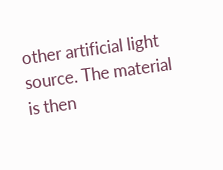other artificial light source. The material is then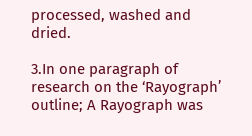processed, washed and dried.

3.In one paragraph of research on the ‘Rayograph’ outline; A Rayograph was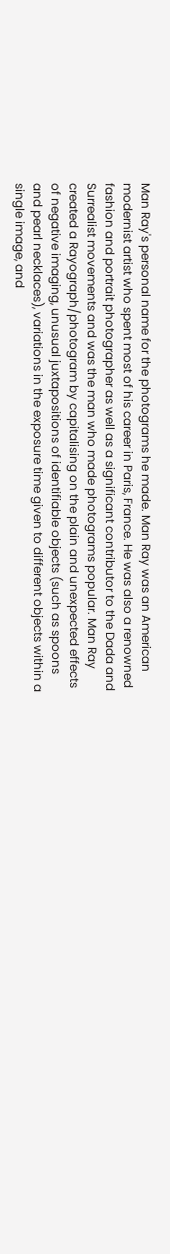Man Ray's personal name for the photograms he made. Man Ray was an American modernist artist who spent most of his career in Paris, France. He was also a renowned fashion and portrait photographer as well as a significant contributor to the Dada and Surrealist movements and was the man who made photograms popular. Man Ray created a Rayograph/photogram by capitalising on the plain and unexpected effects of negative imaging, unusual juxtapositions of identifiable objects (such as spoons and pearl necklaces), variations in the exposure time given to different objects within a single image, and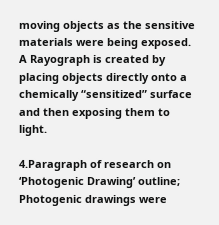moving objects as the sensitive materials were being exposed. A Rayograph is created by placing objects directly onto a chemically “sensitized” surface and then exposing them to light.

4.Paragraph of research on ‘Photogenic Drawing’ outline; Photogenic drawings were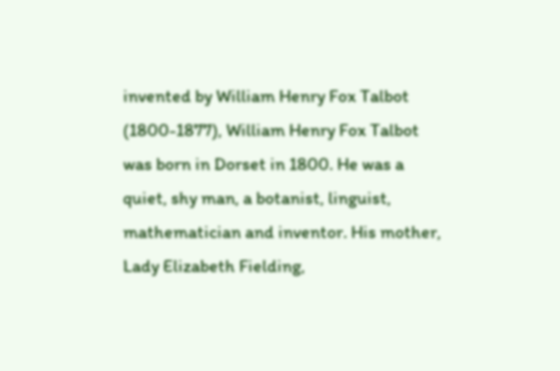invented by William Henry Fox Talbot (1800-1877), William Henry Fox Talbot was born in Dorset in 1800. He was a quiet, shy man, a botanist, linguist, mathematician and inventor. His mother, Lady Elizabeth Fielding,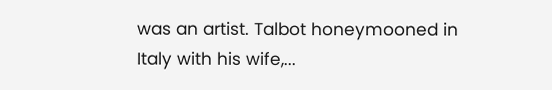was an artist. Talbot honeymooned in Italy with his wife,...